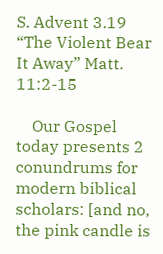S. Advent 3.19 “The Violent Bear It Away” Matt. 11:2-15

    Our Gospel today presents 2 conundrums for modern biblical scholars: [and no, the pink candle is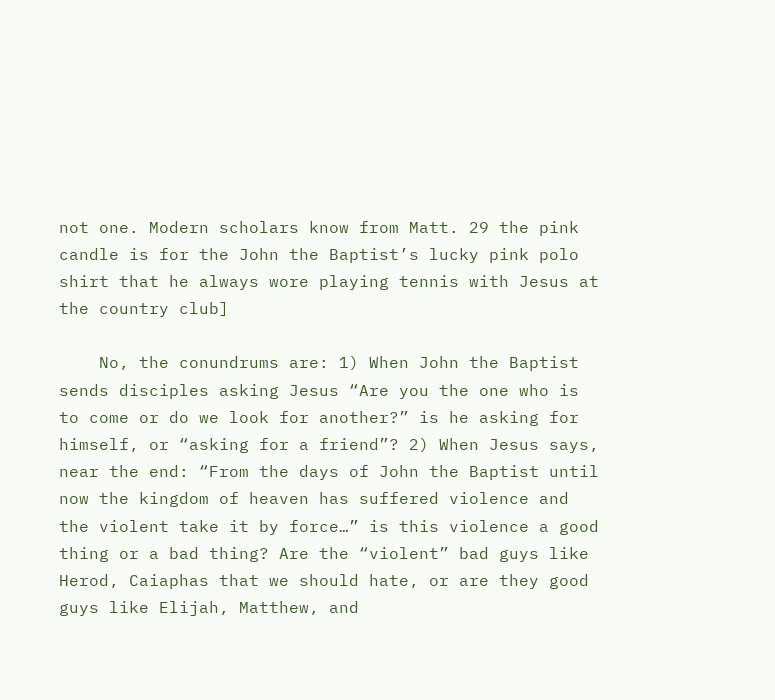not one. Modern scholars know from Matt. 29 the pink candle is for the John the Baptist’s lucky pink polo shirt that he always wore playing tennis with Jesus at the country club]

    No, the conundrums are: 1) When John the Baptist sends disciples asking Jesus “Are you the one who is to come or do we look for another?” is he asking for himself, or “asking for a friend”? 2) When Jesus says, near the end: “From the days of John the Baptist until now the kingdom of heaven has suffered violence and the violent take it by force…” is this violence a good thing or a bad thing? Are the “violent” bad guys like Herod, Caiaphas that we should hate, or are they good guys like Elijah, Matthew, and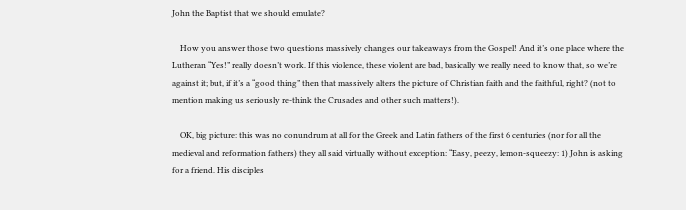John the Baptist that we should emulate?

    How you answer those two questions massively changes our takeaways from the Gospel! And it’s one place where the Lutheran “Yes!” really doesn’t work. If this violence, these violent are bad, basically we really need to know that, so we’re against it; but, if it’s a “good thing” then that massively alters the picture of Christian faith and the faithful, right? (not to mention making us seriously re-think the Crusades and other such matters!).

    OK, big picture: this was no conundrum at all for the Greek and Latin fathers of the first 6 centuries (nor for all the medieval and reformation fathers) they all said virtually without exception: “Easy, peezy, lemon-squeezy: 1) John is asking for a friend. His disciples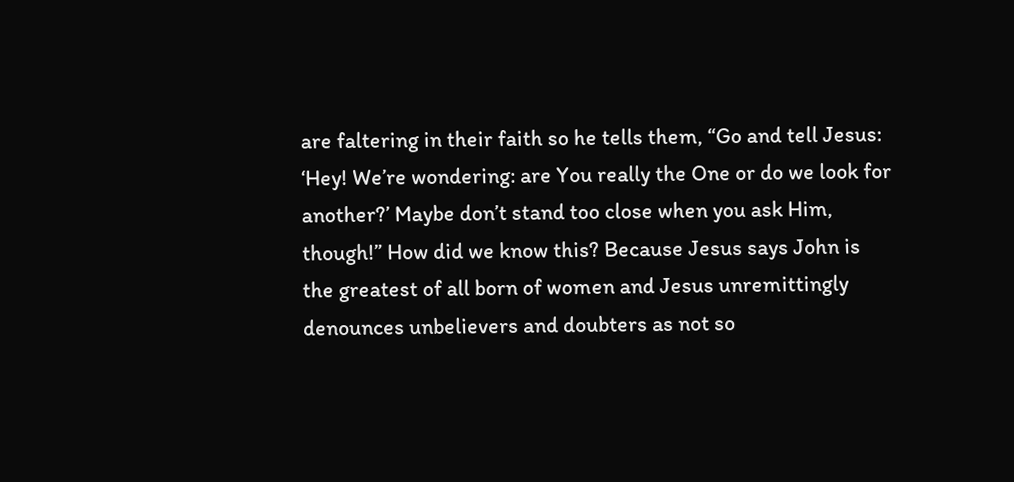are faltering in their faith so he tells them, “Go and tell Jesus: ‘Hey! We’re wondering: are You really the One or do we look for another?’ Maybe don’t stand too close when you ask Him, though!” How did we know this? Because Jesus says John is the greatest of all born of women and Jesus unremittingly denounces unbelievers and doubters as not so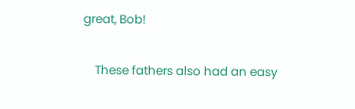great, Bob!

    These fathers also had an easy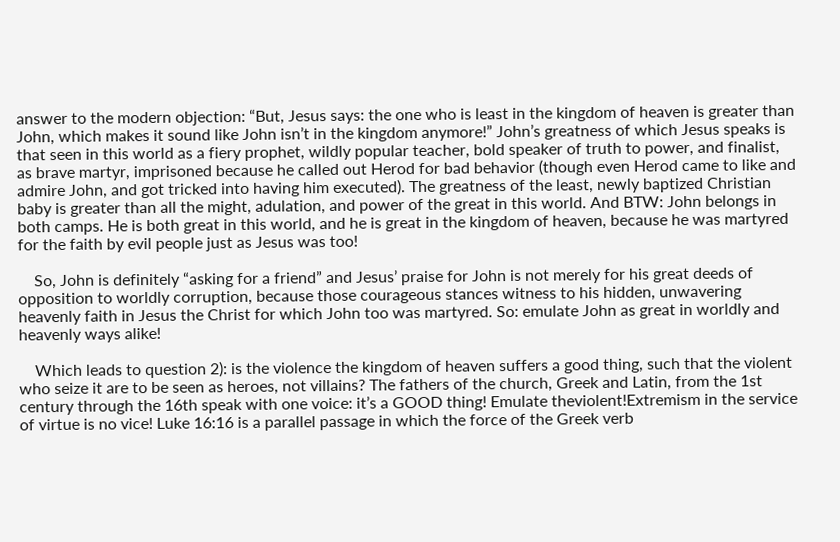answer to the modern objection: “But, Jesus says: the one who is least in the kingdom of heaven is greater than John, which makes it sound like John isn’t in the kingdom anymore!” John’s greatness of which Jesus speaks is that seen in this world as a fiery prophet, wildly popular teacher, bold speaker of truth to power, and finalist, as brave martyr, imprisoned because he called out Herod for bad behavior (though even Herod came to like and admire John, and got tricked into having him executed). The greatness of the least, newly baptized Christian baby is greater than all the might, adulation, and power of the great in this world. And BTW: John belongs in both camps. He is both great in this world, and he is great in the kingdom of heaven, because he was martyred for the faith by evil people just as Jesus was too!

    So, John is definitely “asking for a friend” and Jesus’ praise for John is not merely for his great deeds of opposition to worldly corruption, because those courageous stances witness to his hidden, unwavering heavenly faith in Jesus the Christ for which John too was martyred. So: emulate John as great in worldly and heavenly ways alike!

    Which leads to question 2): is the violence the kingdom of heaven suffers a good thing, such that the violent who seize it are to be seen as heroes, not villains? The fathers of the church, Greek and Latin, from the 1st century through the 16th speak with one voice: it’s a GOOD thing! Emulate theviolent!Extremism in the service of virtue is no vice! Luke 16:16 is a parallel passage in which the force of the Greek verb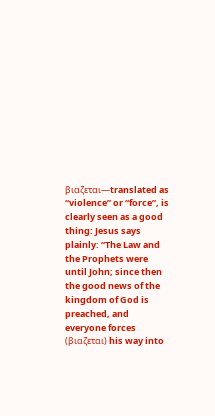βιαζεται—translated as “violence” or “force”, is clearly seen as a good thing: Jesus says plainly: “The Law and the Prophets were until John; since then the good news of the kingdom of God is preached, and everyone forces (βιαζεται) his way into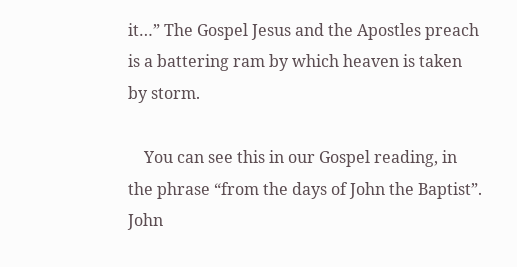it…” The Gospel Jesus and the Apostles preach is a battering ram by which heaven is taken by storm.

    You can see this in our Gospel reading, in the phrase “from the days of John the Baptist”. John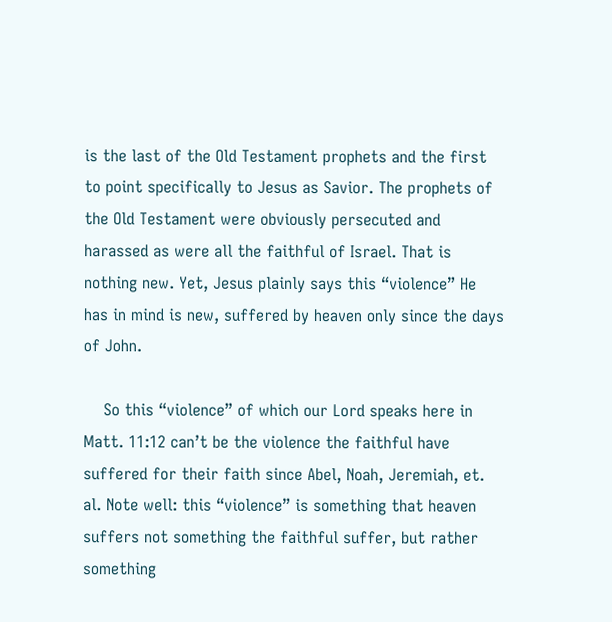is the last of the Old Testament prophets and the first to point specifically to Jesus as Savior. The prophets of the Old Testament were obviously persecuted and harassed as were all the faithful of Israel. That is nothing new. Yet, Jesus plainly says this “violence” He has in mind is new, suffered by heaven only since the days of John.

    So this “violence” of which our Lord speaks here in Matt. 11:12 can’t be the violence the faithful have suffered for their faith since Abel, Noah, Jeremiah, et. al. Note well: this “violence” is something that heaven suffers not something the faithful suffer, but rather something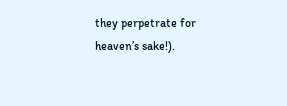they perpetrate for heaven’s sake!).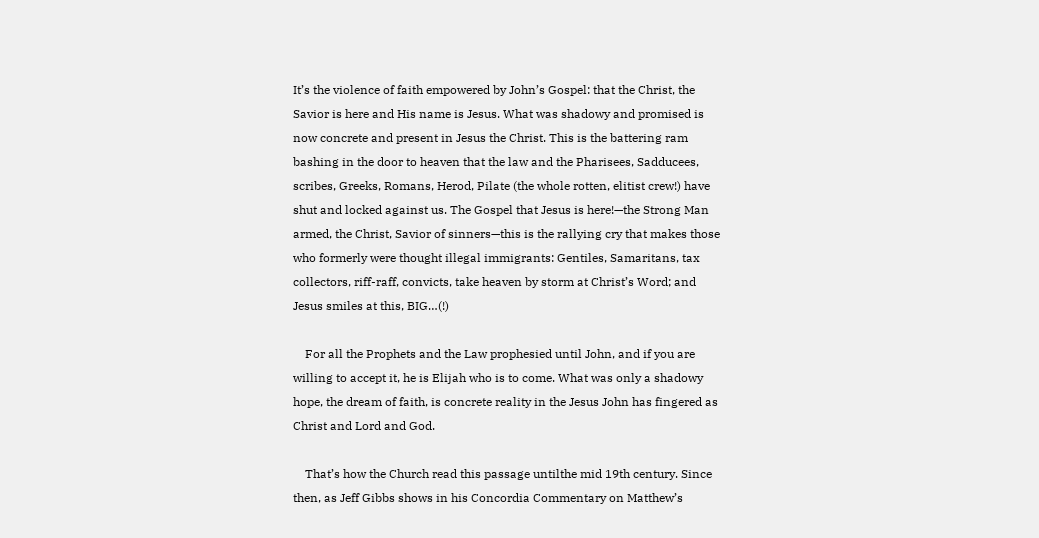It’s the violence of faith empowered by John’s Gospel: that the Christ, the Savior is here and His name is Jesus. What was shadowy and promised is now concrete and present in Jesus the Christ. This is the battering ram bashing in the door to heaven that the law and the Pharisees, Sadducees, scribes, Greeks, Romans, Herod, Pilate (the whole rotten, elitist crew!) have shut and locked against us. The Gospel that Jesus is here!—the Strong Man armed, the Christ, Savior of sinners—this is the rallying cry that makes those who formerly were thought illegal immigrants: Gentiles, Samaritans, tax collectors, riff-raff, convicts, take heaven by storm at Christ’s Word; and Jesus smiles at this, BIG…(!)

    For all the Prophets and the Law prophesied until John, and if you are willing to accept it, he is Elijah who is to come. What was only a shadowy hope, the dream of faith, is concrete reality in the Jesus John has fingered as Christ and Lord and God.

    That’s how the Church read this passage untilthe mid 19th century. Since then, as Jeff Gibbs shows in his Concordia Commentary on Matthew’s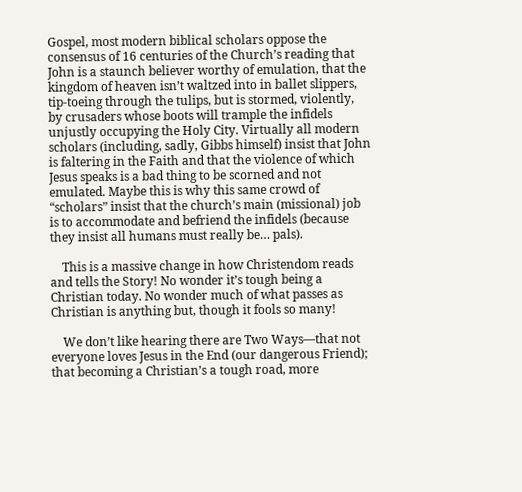Gospel, most modern biblical scholars oppose the consensus of 16 centuries of the Church’s reading that John is a staunch believer worthy of emulation, that the kingdom of heaven isn’t waltzed into in ballet slippers, tip-toeing through the tulips, but is stormed, violently, by crusaders whose boots will trample the infidels unjustly occupying the Holy City. Virtually all modern scholars (including, sadly, Gibbs himself) insist that John is faltering in the Faith and that the violence of which Jesus speaks is a bad thing to be scorned and not emulated. Maybe this is why this same crowd of “scholars” insist that the church’s main (missional) job is to accommodate and befriend the infidels (because they insist all humans must really be… pals).

    This is a massive change in how Christendom reads and tells the Story! No wonder it’s tough being a Christian today. No wonder much of what passes as Christian is anything but, though it fools so many!

    We don’t like hearing there are Two Ways—that not everyone loves Jesus in the End (our dangerous Friend); that becoming a Christian’s a tough road, more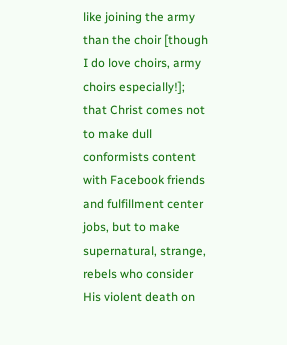like joining the army than the choir [though I do love choirs, army choirs especially!]; that Christ comes not to make dull conformists content with Facebook friends and fulfillment center jobs, but to make supernatural, strange, rebels who consider His violent death on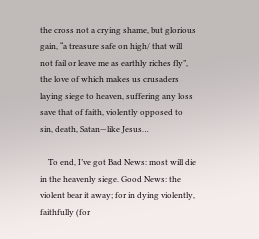the cross not a crying shame, but glorious gain, “a treasure safe on high/ that will not fail or leave me as earthly riches fly”, the love of which makes us crusaders laying siege to heaven, suffering any loss save that of faith, violently opposed to sin, death, Satan—like Jesus…

    To end, I’ve got Bad News: most will die in the heavenly siege. Good News: the violent bear it away; for in dying violently, faithfully (for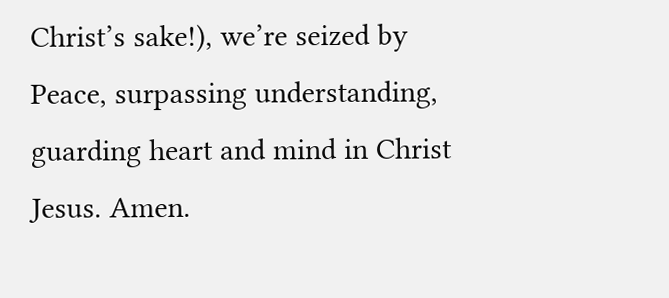Christ’s sake!), we’re seized by Peace, surpassing understanding, guarding heart and mind in Christ Jesus. Amen.